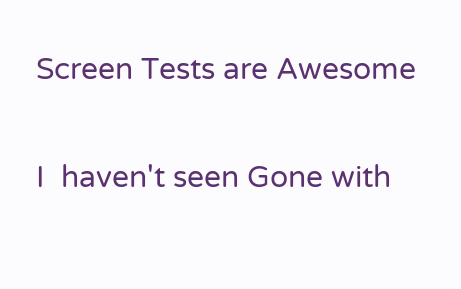Screen Tests are Awesome

I  haven't seen Gone with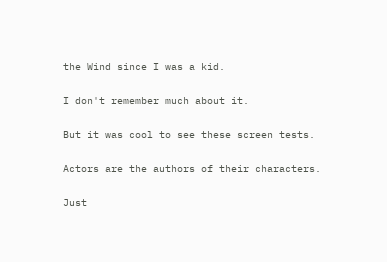the Wind since I was a kid.

I don't remember much about it.

But it was cool to see these screen tests.

Actors are the authors of their characters.

Just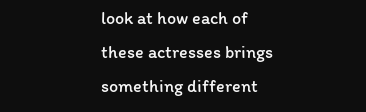look at how each of these actresses brings something different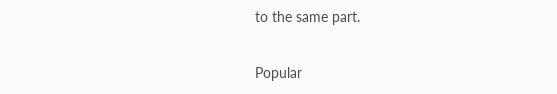to the same part.


Popular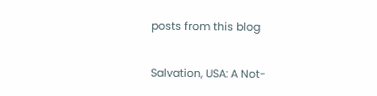posts from this blog

Salvation, USA: A Not-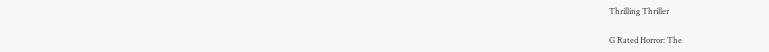Thrilling Thriller

G Rated Horror: The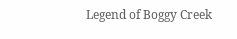Legend of Boggy Creek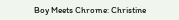Boy Meets Chrome: Christine